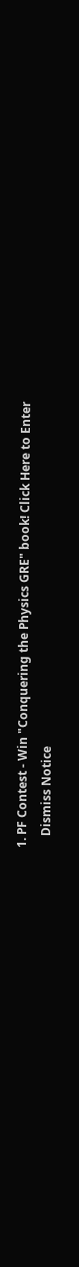1. PF Contest - Win "Conquering the Physics GRE" book! Click Here to Enter
    Dismiss Notice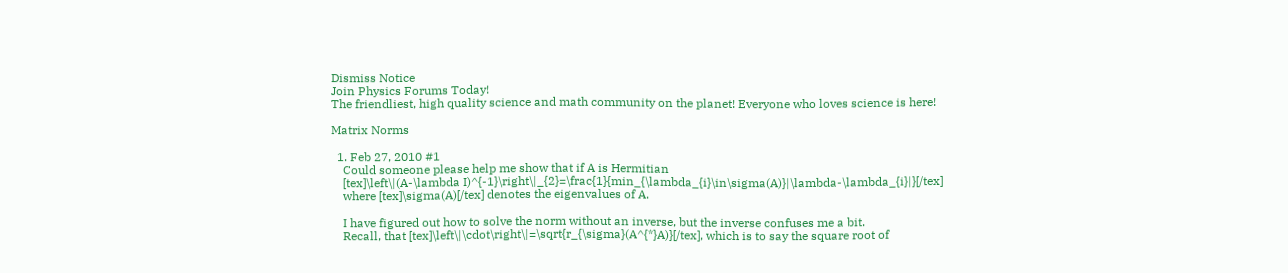Dismiss Notice
Join Physics Forums Today!
The friendliest, high quality science and math community on the planet! Everyone who loves science is here!

Matrix Norms

  1. Feb 27, 2010 #1
    Could someone please help me show that if A is Hermitian
    [tex]\left\|(A-\lambda I)^{-1}\right\|_{2}=\frac{1}{min_{\lambda_{i}\in\sigma(A)}|\lambda-\lambda_{i}|}[/tex]
    where [tex]\sigma(A)[/tex] denotes the eigenvalues of A.

    I have figured out how to solve the norm without an inverse, but the inverse confuses me a bit.
    Recall, that [tex]\left\|\cdot\right\|=\sqrt{r_{\sigma}(A^{*}A)}[/tex], which is to say the square root of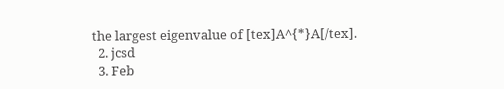the largest eigenvalue of [tex]A^{*}A[/tex].
  2. jcsd
  3. Feb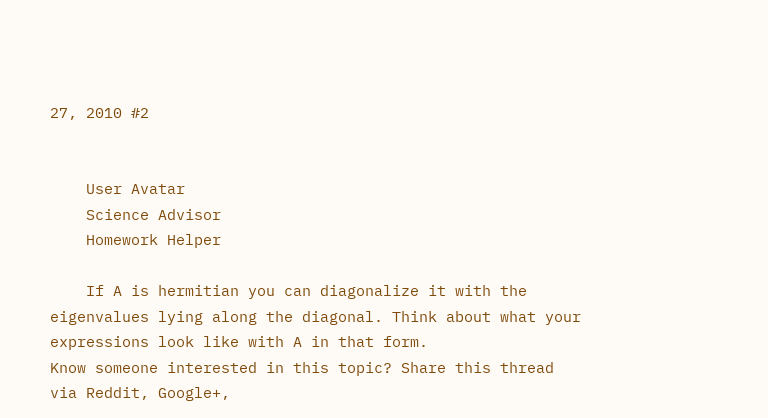27, 2010 #2


    User Avatar
    Science Advisor
    Homework Helper

    If A is hermitian you can diagonalize it with the eigenvalues lying along the diagonal. Think about what your expressions look like with A in that form.
Know someone interested in this topic? Share this thread via Reddit, Google+,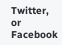Twitter, or Facebook